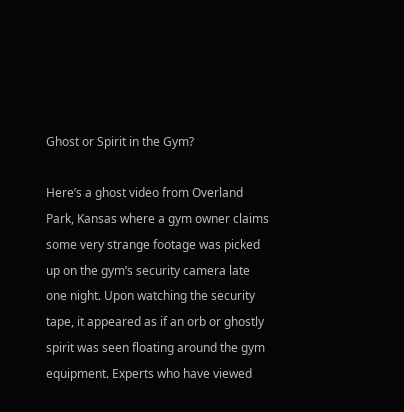Ghost or Spirit in the Gym?

Here’s a ghost video from Overland Park, Kansas where a gym owner claims some very strange footage was picked up on the gym’s security camera late one night. Upon watching the security tape, it appeared as if an orb or ghostly spirit was seen floating around the gym equipment. Experts who have viewed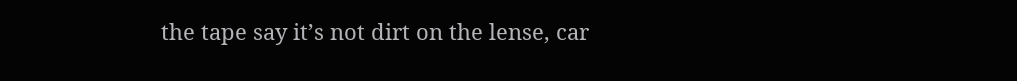the tape say it’s not dirt on the lense, car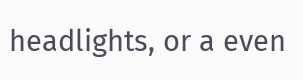headlights, or a even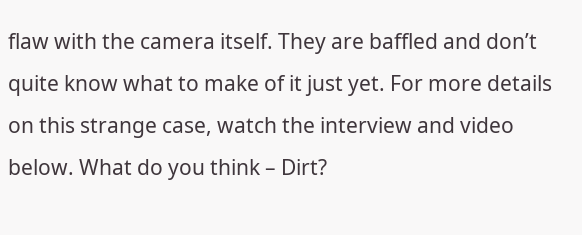flaw with the camera itself. They are baffled and don’t quite know what to make of it just yet. For more details on this strange case, watch the interview and video below. What do you think – Dirt?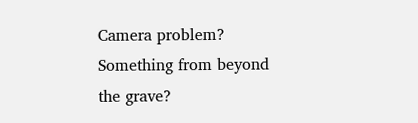Camera problem? Something from beyond the grave?